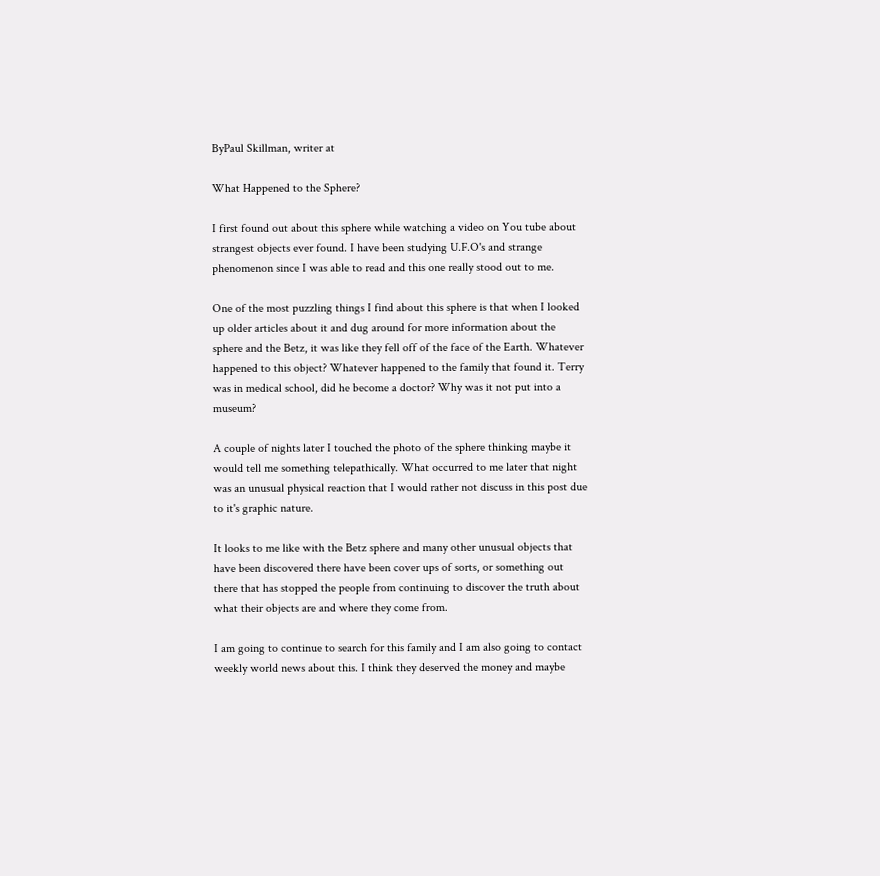ByPaul Skillman, writer at

What Happened to the Sphere?

I first found out about this sphere while watching a video on You tube about strangest objects ever found. I have been studying U.F.O's and strange phenomenon since I was able to read and this one really stood out to me.

One of the most puzzling things I find about this sphere is that when I looked up older articles about it and dug around for more information about the sphere and the Betz, it was like they fell off of the face of the Earth. Whatever happened to this object? Whatever happened to the family that found it. Terry was in medical school, did he become a doctor? Why was it not put into a museum?

A couple of nights later I touched the photo of the sphere thinking maybe it would tell me something telepathically. What occurred to me later that night was an unusual physical reaction that I would rather not discuss in this post due to it's graphic nature.

It looks to me like with the Betz sphere and many other unusual objects that have been discovered there have been cover ups of sorts, or something out there that has stopped the people from continuing to discover the truth about what their objects are and where they come from.

I am going to continue to search for this family and I am also going to contact weekly world news about this. I think they deserved the money and maybe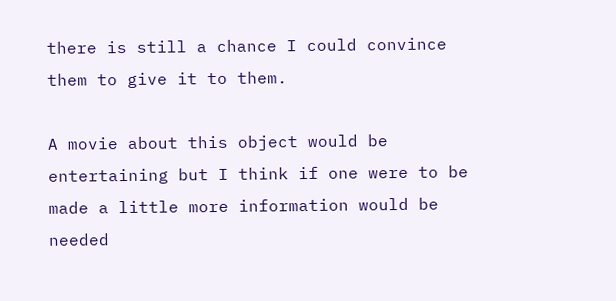there is still a chance I could convince them to give it to them.

A movie about this object would be entertaining but I think if one were to be made a little more information would be needed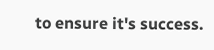to ensure it's success.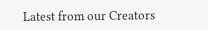Latest from our Creators